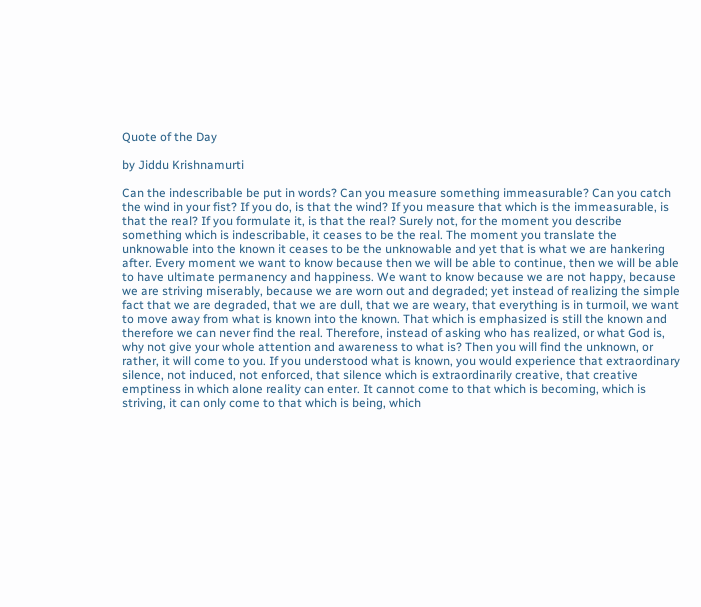Quote of the Day

by Jiddu Krishnamurti

Can the indescribable be put in words? Can you measure something immeasurable? Can you catch the wind in your fist? If you do, is that the wind? If you measure that which is the immeasurable, is that the real? If you formulate it, is that the real? Surely not, for the moment you describe something which is indescribable, it ceases to be the real. The moment you translate the unknowable into the known it ceases to be the unknowable and yet that is what we are hankering after. Every moment we want to know because then we will be able to continue, then we will be able to have ultimate permanency and happiness. We want to know because we are not happy, because we are striving miserably, because we are worn out and degraded; yet instead of realizing the simple fact that we are degraded, that we are dull, that we are weary, that everything is in turmoil, we want to move away from what is known into the known. That which is emphasized is still the known and therefore we can never find the real. Therefore, instead of asking who has realized, or what God is, why not give your whole attention and awareness to what is? Then you will find the unknown, or rather, it will come to you. If you understood what is known, you would experience that extraordinary silence, not induced, not enforced, that silence which is extraordinarily creative, that creative emptiness in which alone reality can enter. It cannot come to that which is becoming, which is striving, it can only come to that which is being, which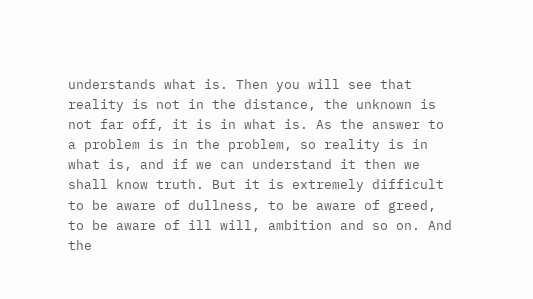understands what is. Then you will see that reality is not in the distance, the unknown is not far off, it is in what is. As the answer to a problem is in the problem, so reality is in what is, and if we can understand it then we shall know truth. But it is extremely difficult to be aware of dullness, to be aware of greed, to be aware of ill will, ambition and so on. And the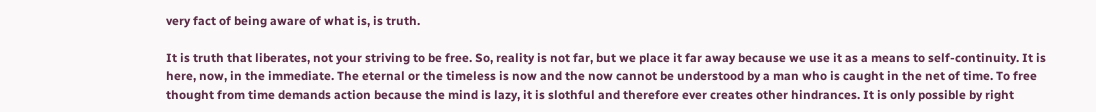very fact of being aware of what is, is truth.

It is truth that liberates, not your striving to be free. So, reality is not far, but we place it far away because we use it as a means to self-continuity. It is here, now, in the immediate. The eternal or the timeless is now and the now cannot be understood by a man who is caught in the net of time. To free thought from time demands action because the mind is lazy, it is slothful and therefore ever creates other hindrances. It is only possible by right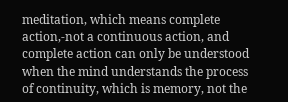meditation, which means complete action,-not a continuous action, and complete action can only be understood when the mind understands the process of continuity, which is memory, not the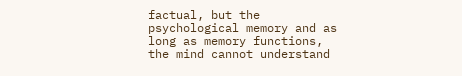factual, but the psychological memory and as long as memory functions, the mind cannot understand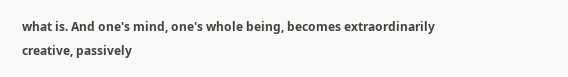what is. And one's mind, one's whole being, becomes extraordinarily creative, passively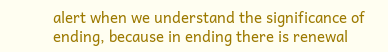alert when we understand the significance of ending, because in ending there is renewal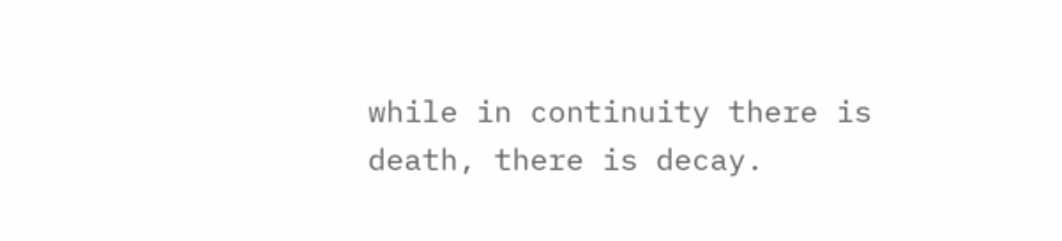while in continuity there is death, there is decay.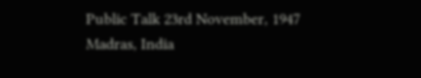Public Talk 23rd November, 1947
Madras, India